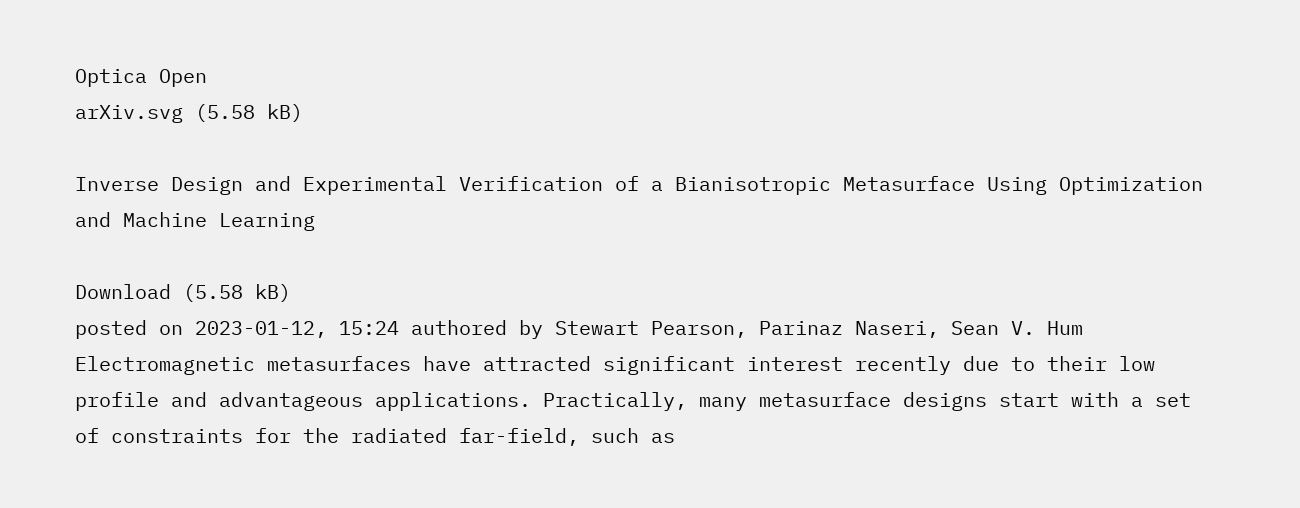Optica Open
arXiv.svg (5.58 kB)

Inverse Design and Experimental Verification of a Bianisotropic Metasurface Using Optimization and Machine Learning

Download (5.58 kB)
posted on 2023-01-12, 15:24 authored by Stewart Pearson, Parinaz Naseri, Sean V. Hum
Electromagnetic metasurfaces have attracted significant interest recently due to their low profile and advantageous applications. Practically, many metasurface designs start with a set of constraints for the radiated far-field, such as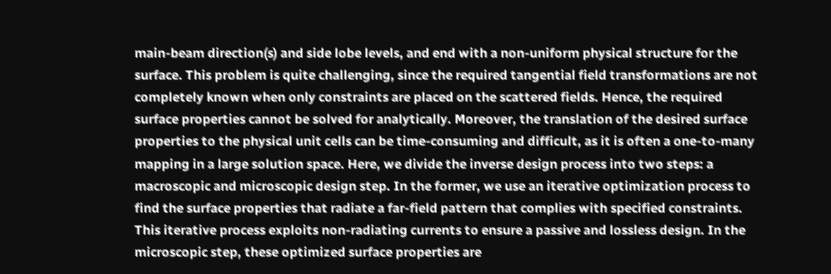main-beam direction(s) and side lobe levels, and end with a non-uniform physical structure for the surface. This problem is quite challenging, since the required tangential field transformations are not completely known when only constraints are placed on the scattered fields. Hence, the required surface properties cannot be solved for analytically. Moreover, the translation of the desired surface properties to the physical unit cells can be time-consuming and difficult, as it is often a one-to-many mapping in a large solution space. Here, we divide the inverse design process into two steps: a macroscopic and microscopic design step. In the former, we use an iterative optimization process to find the surface properties that radiate a far-field pattern that complies with specified constraints. This iterative process exploits non-radiating currents to ensure a passive and lossless design. In the microscopic step, these optimized surface properties are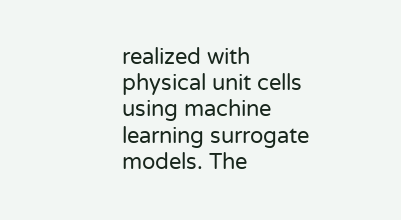realized with physical unit cells using machine learning surrogate models. The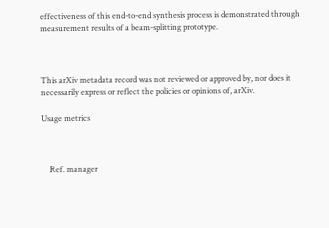effectiveness of this end-to-end synthesis process is demonstrated through measurement results of a beam-splitting prototype.



This arXiv metadata record was not reviewed or approved by, nor does it necessarily express or reflect the policies or opinions of, arXiv.

Usage metrics



    Ref. manager